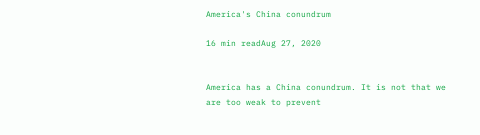America's China conundrum

16 min readAug 27, 2020


America has a China conundrum. It is not that we are too weak to prevent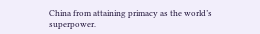China from attaining primacy as the world’s superpower.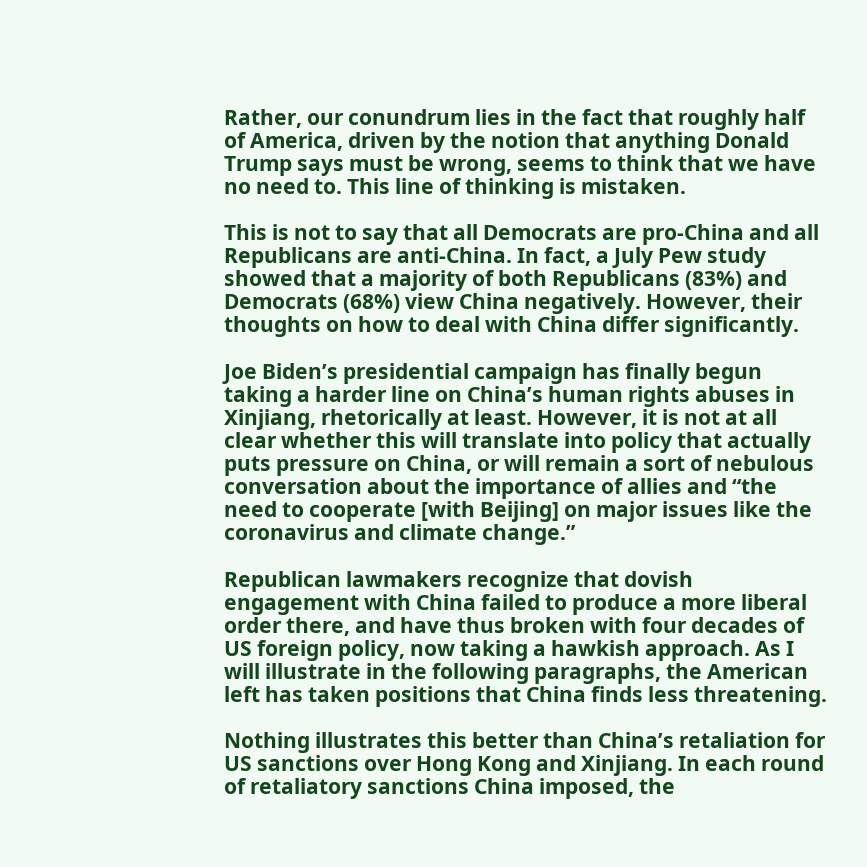Rather, our conundrum lies in the fact that roughly half of America, driven by the notion that anything Donald Trump says must be wrong, seems to think that we have no need to. This line of thinking is mistaken.

This is not to say that all Democrats are pro-China and all Republicans are anti-China. In fact, a July Pew study showed that a majority of both Republicans (83%) and Democrats (68%) view China negatively. However, their thoughts on how to deal with China differ significantly.

Joe Biden’s presidential campaign has finally begun taking a harder line on China’s human rights abuses in Xinjiang, rhetorically at least. However, it is not at all clear whether this will translate into policy that actually puts pressure on China, or will remain a sort of nebulous conversation about the importance of allies and “the need to cooperate [with Beijing] on major issues like the coronavirus and climate change.”

Republican lawmakers recognize that dovish engagement with China failed to produce a more liberal order there, and have thus broken with four decades of US foreign policy, now taking a hawkish approach. As I will illustrate in the following paragraphs, the American left has taken positions that China finds less threatening.

Nothing illustrates this better than China’s retaliation for US sanctions over Hong Kong and Xinjiang. In each round of retaliatory sanctions China imposed, the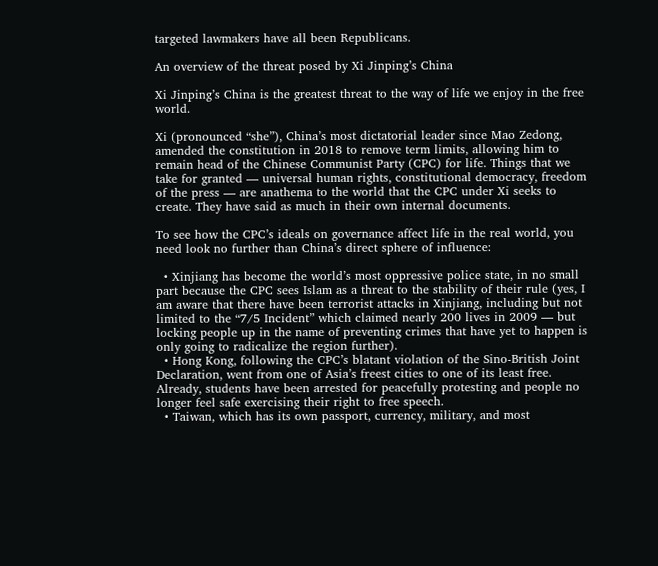targeted lawmakers have all been Republicans.

An overview of the threat posed by Xi Jinping’s China

Xi Jinping’s China is the greatest threat to the way of life we enjoy in the free world.

Xi (pronounced “she”), China’s most dictatorial leader since Mao Zedong, amended the constitution in 2018 to remove term limits, allowing him to remain head of the Chinese Communist Party (CPC) for life. Things that we take for granted — universal human rights, constitutional democracy, freedom of the press — are anathema to the world that the CPC under Xi seeks to create. They have said as much in their own internal documents.

To see how the CPC’s ideals on governance affect life in the real world, you need look no further than China’s direct sphere of influence:

  • Xinjiang has become the world’s most oppressive police state, in no small part because the CPC sees Islam as a threat to the stability of their rule (yes, I am aware that there have been terrorist attacks in Xinjiang, including but not limited to the “7/5 Incident” which claimed nearly 200 lives in 2009 — but locking people up in the name of preventing crimes that have yet to happen is only going to radicalize the region further).
  • Hong Kong, following the CPC’s blatant violation of the Sino-British Joint Declaration, went from one of Asia’s freest cities to one of its least free. Already, students have been arrested for peacefully protesting and people no longer feel safe exercising their right to free speech.
  • Taiwan, which has its own passport, currency, military, and most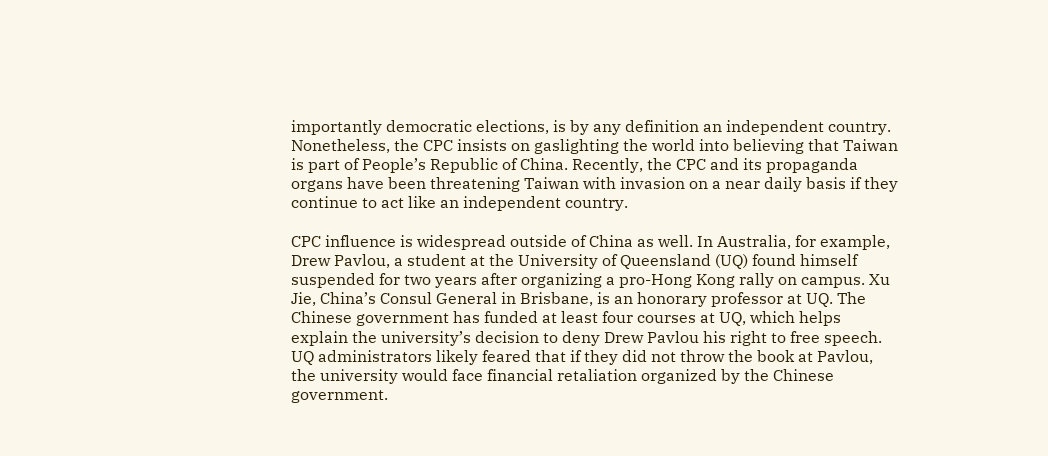importantly democratic elections, is by any definition an independent country. Nonetheless, the CPC insists on gaslighting the world into believing that Taiwan is part of People’s Republic of China. Recently, the CPC and its propaganda organs have been threatening Taiwan with invasion on a near daily basis if they continue to act like an independent country.

CPC influence is widespread outside of China as well. In Australia, for example, Drew Pavlou, a student at the University of Queensland (UQ) found himself suspended for two years after organizing a pro-Hong Kong rally on campus. Xu Jie, China’s Consul General in Brisbane, is an honorary professor at UQ. The Chinese government has funded at least four courses at UQ, which helps explain the university’s decision to deny Drew Pavlou his right to free speech. UQ administrators likely feared that if they did not throw the book at Pavlou, the university would face financial retaliation organized by the Chinese government.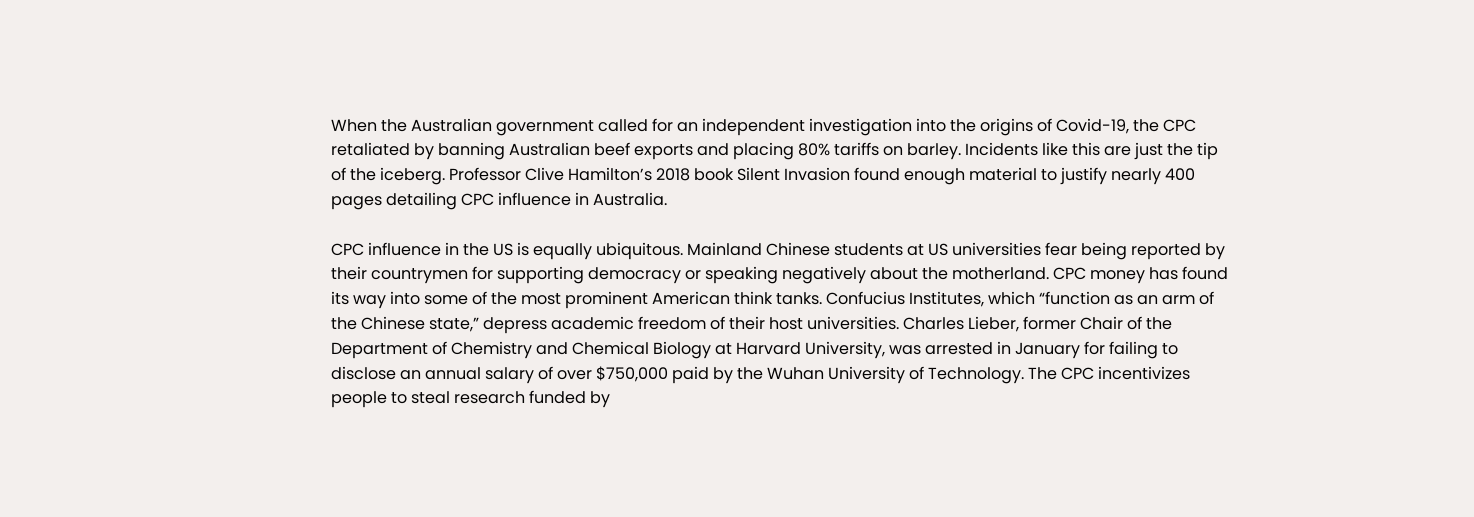When the Australian government called for an independent investigation into the origins of Covid-19, the CPC retaliated by banning Australian beef exports and placing 80% tariffs on barley. Incidents like this are just the tip of the iceberg. Professor Clive Hamilton’s 2018 book Silent Invasion found enough material to justify nearly 400 pages detailing CPC influence in Australia.

CPC influence in the US is equally ubiquitous. Mainland Chinese students at US universities fear being reported by their countrymen for supporting democracy or speaking negatively about the motherland. CPC money has found its way into some of the most prominent American think tanks. Confucius Institutes, which “function as an arm of the Chinese state,” depress academic freedom of their host universities. Charles Lieber, former Chair of the Department of Chemistry and Chemical Biology at Harvard University, was arrested in January for failing to disclose an annual salary of over $750,000 paid by the Wuhan University of Technology. The CPC incentivizes people to steal research funded by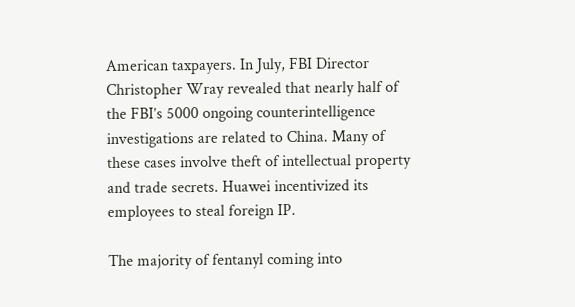American taxpayers. In July, FBI Director Christopher Wray revealed that nearly half of the FBI’s 5000 ongoing counterintelligence investigations are related to China. Many of these cases involve theft of intellectual property and trade secrets. Huawei incentivized its employees to steal foreign IP.

The majority of fentanyl coming into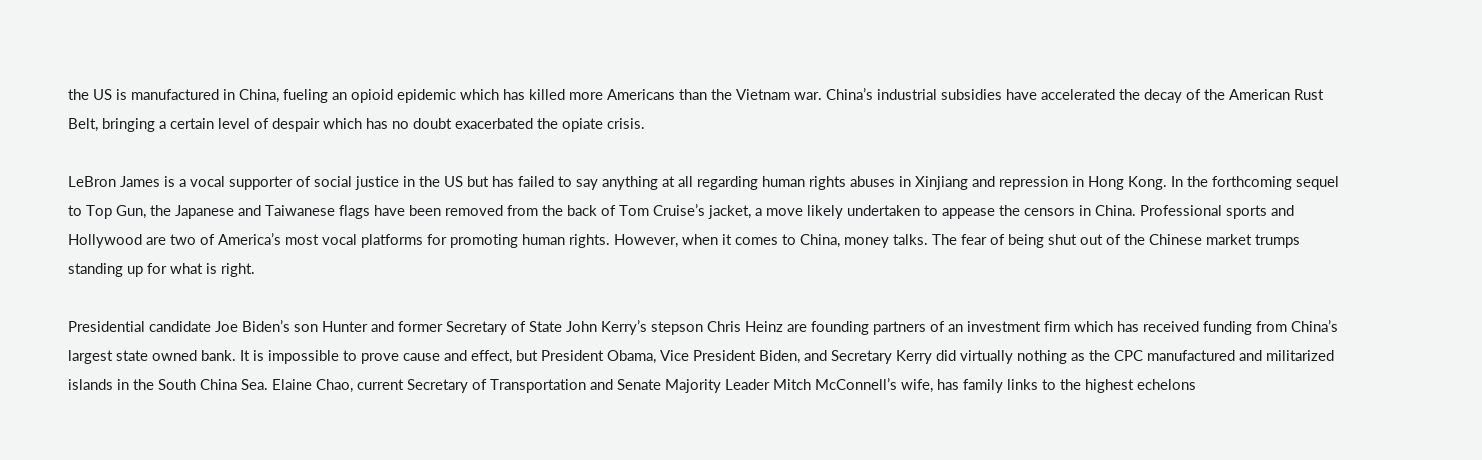the US is manufactured in China, fueling an opioid epidemic which has killed more Americans than the Vietnam war. China’s industrial subsidies have accelerated the decay of the American Rust Belt, bringing a certain level of despair which has no doubt exacerbated the opiate crisis.

LeBron James is a vocal supporter of social justice in the US but has failed to say anything at all regarding human rights abuses in Xinjiang and repression in Hong Kong. In the forthcoming sequel to Top Gun, the Japanese and Taiwanese flags have been removed from the back of Tom Cruise’s jacket, a move likely undertaken to appease the censors in China. Professional sports and Hollywood are two of America’s most vocal platforms for promoting human rights. However, when it comes to China, money talks. The fear of being shut out of the Chinese market trumps standing up for what is right.

Presidential candidate Joe Biden’s son Hunter and former Secretary of State John Kerry’s stepson Chris Heinz are founding partners of an investment firm which has received funding from China’s largest state owned bank. It is impossible to prove cause and effect, but President Obama, Vice President Biden, and Secretary Kerry did virtually nothing as the CPC manufactured and militarized islands in the South China Sea. Elaine Chao, current Secretary of Transportation and Senate Majority Leader Mitch McConnell’s wife, has family links to the highest echelons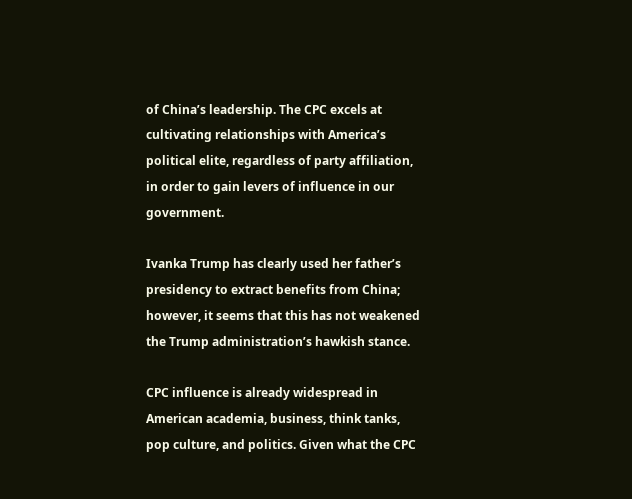of China’s leadership. The CPC excels at cultivating relationships with America’s political elite, regardless of party affiliation, in order to gain levers of influence in our government.

Ivanka Trump has clearly used her father’s presidency to extract benefits from China; however, it seems that this has not weakened the Trump administration’s hawkish stance.

CPC influence is already widespread in American academia, business, think tanks, pop culture, and politics. Given what the CPC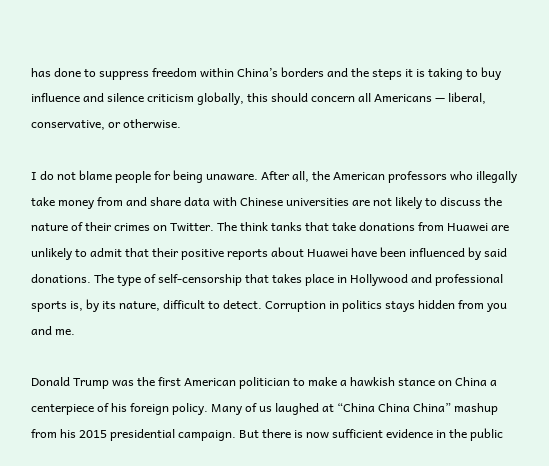has done to suppress freedom within China’s borders and the steps it is taking to buy influence and silence criticism globally, this should concern all Americans — liberal, conservative, or otherwise.

I do not blame people for being unaware. After all, the American professors who illegally take money from and share data with Chinese universities are not likely to discuss the nature of their crimes on Twitter. The think tanks that take donations from Huawei are unlikely to admit that their positive reports about Huawei have been influenced by said donations. The type of self-censorship that takes place in Hollywood and professional sports is, by its nature, difficult to detect. Corruption in politics stays hidden from you and me.

Donald Trump was the first American politician to make a hawkish stance on China a centerpiece of his foreign policy. Many of us laughed at “China China China” mashup from his 2015 presidential campaign. But there is now sufficient evidence in the public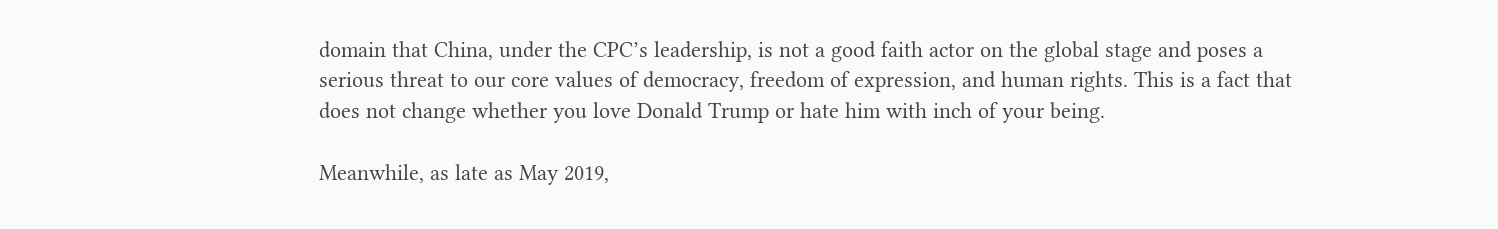domain that China, under the CPC’s leadership, is not a good faith actor on the global stage and poses a serious threat to our core values of democracy, freedom of expression, and human rights. This is a fact that does not change whether you love Donald Trump or hate him with inch of your being.

Meanwhile, as late as May 2019,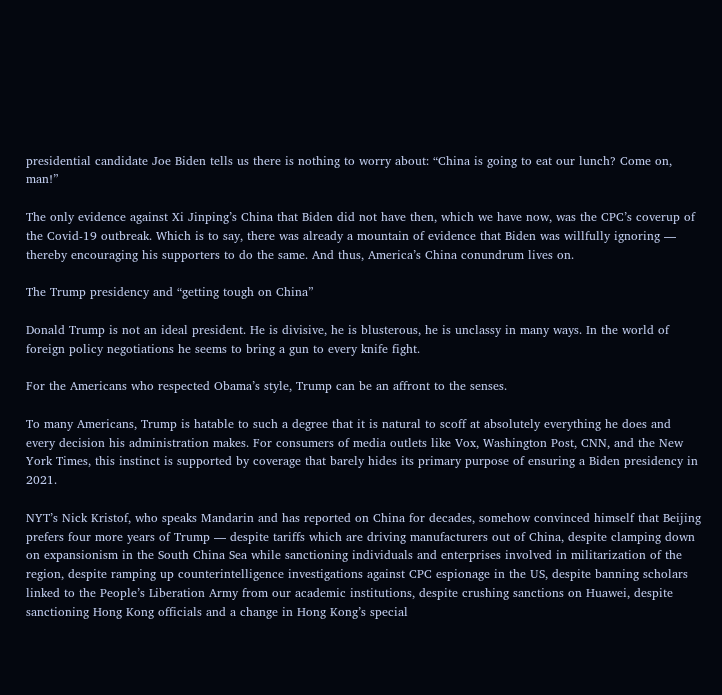presidential candidate Joe Biden tells us there is nothing to worry about: “China is going to eat our lunch? Come on, man!”

The only evidence against Xi Jinping’s China that Biden did not have then, which we have now, was the CPC’s coverup of the Covid-19 outbreak. Which is to say, there was already a mountain of evidence that Biden was willfully ignoring — thereby encouraging his supporters to do the same. And thus, America’s China conundrum lives on.

The Trump presidency and “getting tough on China”

Donald Trump is not an ideal president. He is divisive, he is blusterous, he is unclassy in many ways. In the world of foreign policy negotiations he seems to bring a gun to every knife fight.

For the Americans who respected Obama’s style, Trump can be an affront to the senses.

To many Americans, Trump is hatable to such a degree that it is natural to scoff at absolutely everything he does and every decision his administration makes. For consumers of media outlets like Vox, Washington Post, CNN, and the New York Times, this instinct is supported by coverage that barely hides its primary purpose of ensuring a Biden presidency in 2021.

NYT’s Nick Kristof, who speaks Mandarin and has reported on China for decades, somehow convinced himself that Beijing prefers four more years of Trump — despite tariffs which are driving manufacturers out of China, despite clamping down on expansionism in the South China Sea while sanctioning individuals and enterprises involved in militarization of the region, despite ramping up counterintelligence investigations against CPC espionage in the US, despite banning scholars linked to the People’s Liberation Army from our academic institutions, despite crushing sanctions on Huawei, despite sanctioning Hong Kong officials and a change in Hong Kong’s special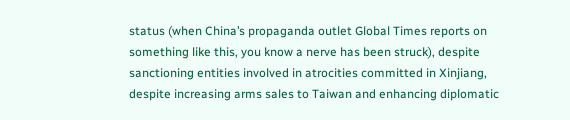status (when China’s propaganda outlet Global Times reports on something like this, you know a nerve has been struck), despite sanctioning entities involved in atrocities committed in Xinjiang, despite increasing arms sales to Taiwan and enhancing diplomatic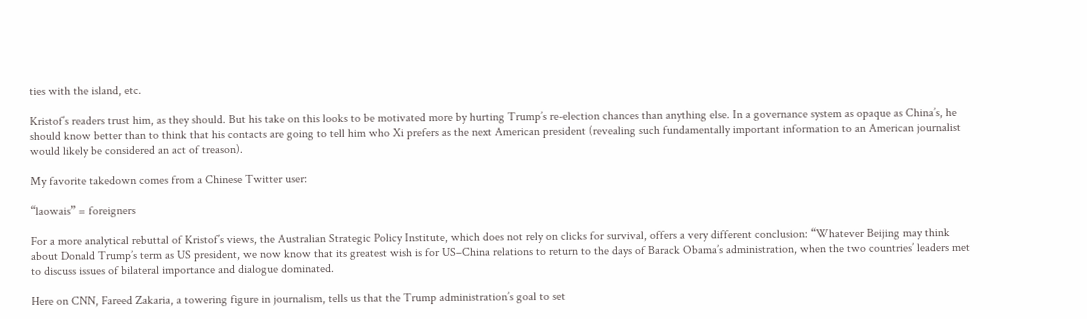ties with the island, etc.

Kristof’s readers trust him, as they should. But his take on this looks to be motivated more by hurting Trump’s re-election chances than anything else. In a governance system as opaque as China’s, he should know better than to think that his contacts are going to tell him who Xi prefers as the next American president (revealing such fundamentally important information to an American journalist would likely be considered an act of treason).

My favorite takedown comes from a Chinese Twitter user:

“laowais” = foreigners

For a more analytical rebuttal of Kristof’s views, the Australian Strategic Policy Institute, which does not rely on clicks for survival, offers a very different conclusion: “Whatever Beijing may think about Donald Trump’s term as US president, we now know that its greatest wish is for US–China relations to return to the days of Barack Obama’s administration, when the two countries’ leaders met to discuss issues of bilateral importance and dialogue dominated.

Here on CNN, Fareed Zakaria, a towering figure in journalism, tells us that the Trump administration’s goal to set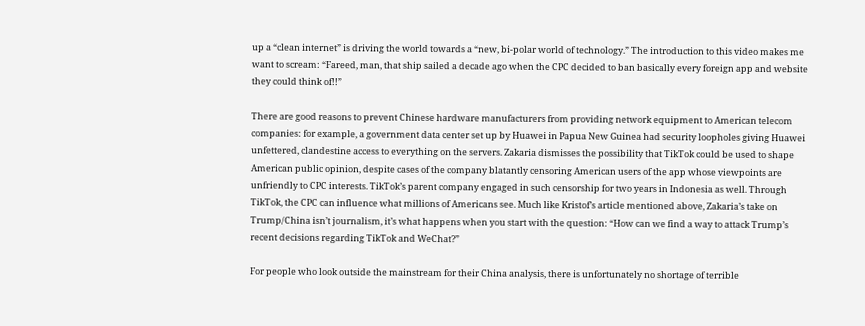up a “clean internet” is driving the world towards a “new, bi-polar world of technology.” The introduction to this video makes me want to scream: “Fareed, man, that ship sailed a decade ago when the CPC decided to ban basically every foreign app and website they could think of!!”

There are good reasons to prevent Chinese hardware manufacturers from providing network equipment to American telecom companies: for example, a government data center set up by Huawei in Papua New Guinea had security loopholes giving Huawei unfettered, clandestine access to everything on the servers. Zakaria dismisses the possibility that TikTok could be used to shape American public opinion, despite cases of the company blatantly censoring American users of the app whose viewpoints are unfriendly to CPC interests. TikTok’s parent company engaged in such censorship for two years in Indonesia as well. Through TikTok, the CPC can influence what millions of Americans see. Much like Kristof’s article mentioned above, Zakaria’s take on Trump/China isn’t journalism, it’s what happens when you start with the question: “How can we find a way to attack Trump’s recent decisions regarding TikTok and WeChat?”

For people who look outside the mainstream for their China analysis, there is unfortunately no shortage of terrible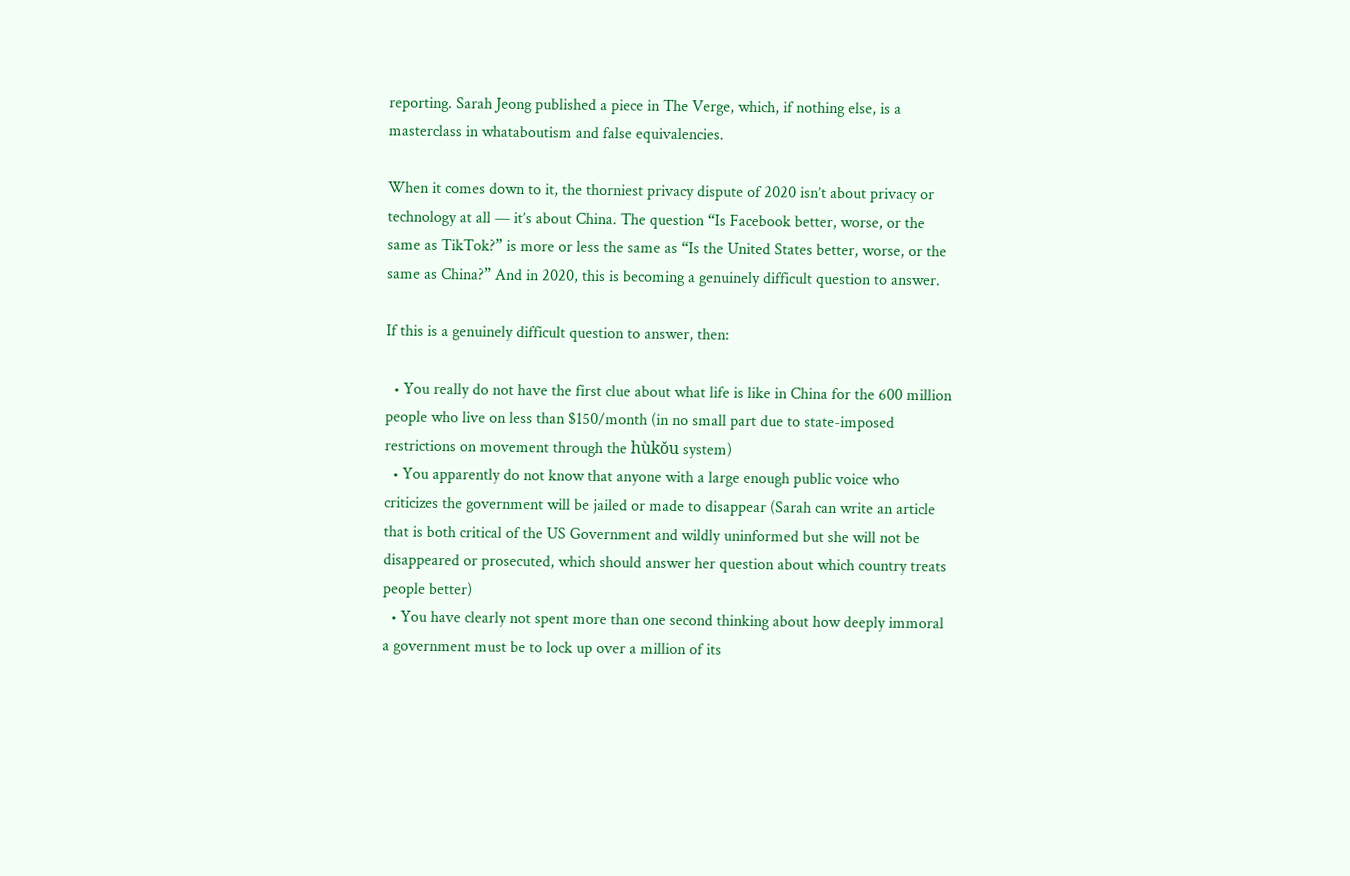reporting. Sarah Jeong published a piece in The Verge, which, if nothing else, is a masterclass in whataboutism and false equivalencies.

When it comes down to it, the thorniest privacy dispute of 2020 isn’t about privacy or technology at all — it’s about China. The question “Is Facebook better, worse, or the same as TikTok?” is more or less the same as “Is the United States better, worse, or the same as China?” And in 2020, this is becoming a genuinely difficult question to answer.

If this is a genuinely difficult question to answer, then:

  • You really do not have the first clue about what life is like in China for the 600 million people who live on less than $150/month (in no small part due to state-imposed restrictions on movement through the hùkǒu system)
  • You apparently do not know that anyone with a large enough public voice who criticizes the government will be jailed or made to disappear (Sarah can write an article that is both critical of the US Government and wildly uninformed but she will not be disappeared or prosecuted, which should answer her question about which country treats people better)
  • You have clearly not spent more than one second thinking about how deeply immoral a government must be to lock up over a million of its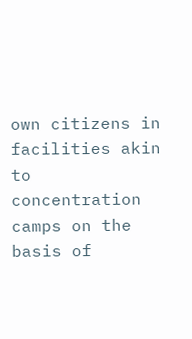own citizens in facilities akin to concentration camps on the basis of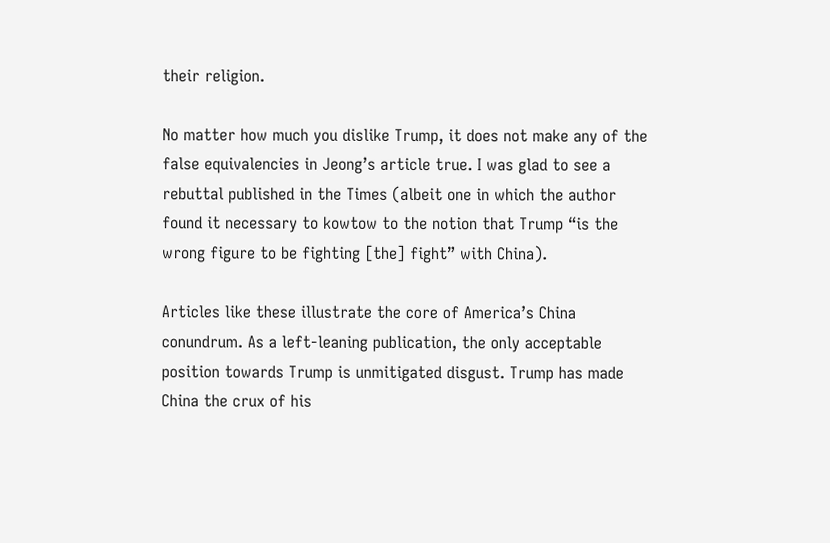their religion.

No matter how much you dislike Trump, it does not make any of the false equivalencies in Jeong’s article true. I was glad to see a rebuttal published in the Times (albeit one in which the author found it necessary to kowtow to the notion that Trump “is the wrong figure to be fighting [the] fight” with China).

Articles like these illustrate the core of America’s China conundrum. As a left-leaning publication, the only acceptable position towards Trump is unmitigated disgust. Trump has made China the crux of his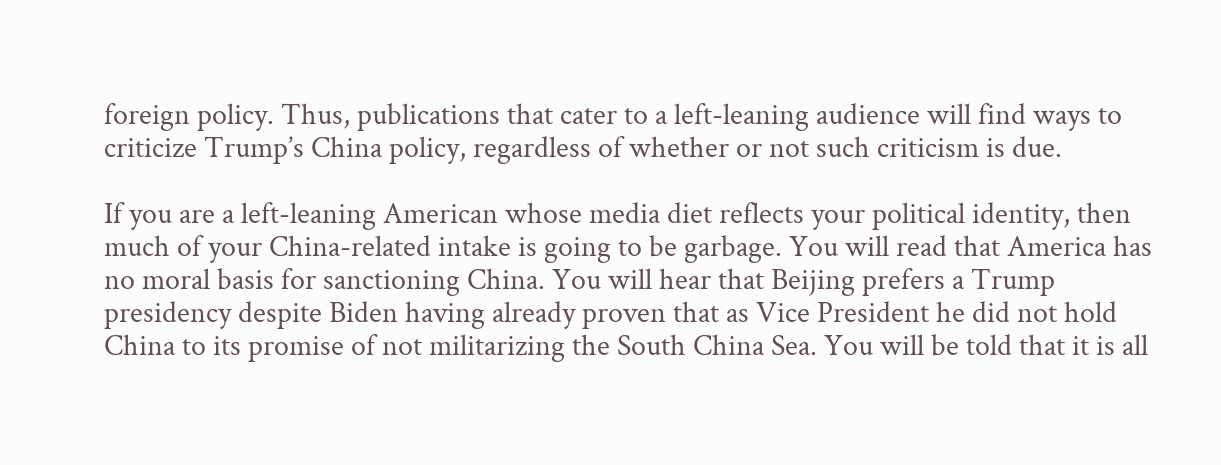foreign policy. Thus, publications that cater to a left-leaning audience will find ways to criticize Trump’s China policy, regardless of whether or not such criticism is due.

If you are a left-leaning American whose media diet reflects your political identity, then much of your China-related intake is going to be garbage. You will read that America has no moral basis for sanctioning China. You will hear that Beijing prefers a Trump presidency despite Biden having already proven that as Vice President he did not hold China to its promise of not militarizing the South China Sea. You will be told that it is all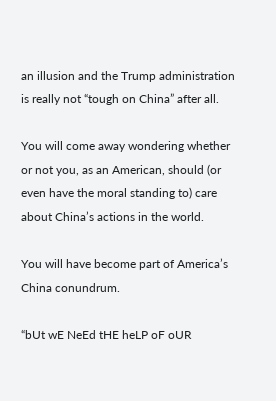an illusion and the Trump administration is really not “tough on China” after all.

You will come away wondering whether or not you, as an American, should (or even have the moral standing to) care about China’s actions in the world.

You will have become part of America’s China conundrum.

“bUt wE NeEd tHE heLP oF oUR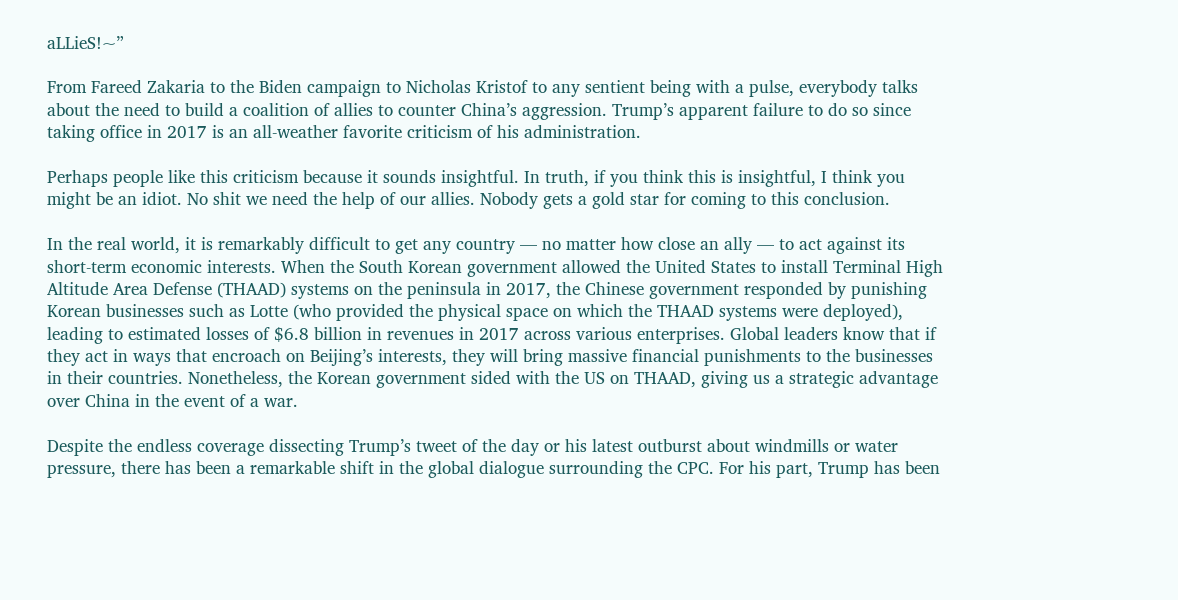aLLieS!~”

From Fareed Zakaria to the Biden campaign to Nicholas Kristof to any sentient being with a pulse, everybody talks about the need to build a coalition of allies to counter China’s aggression. Trump’s apparent failure to do so since taking office in 2017 is an all-weather favorite criticism of his administration.

Perhaps people like this criticism because it sounds insightful. In truth, if you think this is insightful, I think you might be an idiot. No shit we need the help of our allies. Nobody gets a gold star for coming to this conclusion.

In the real world, it is remarkably difficult to get any country — no matter how close an ally — to act against its short-term economic interests. When the South Korean government allowed the United States to install Terminal High Altitude Area Defense (THAAD) systems on the peninsula in 2017, the Chinese government responded by punishing Korean businesses such as Lotte (who provided the physical space on which the THAAD systems were deployed), leading to estimated losses of $6.8 billion in revenues in 2017 across various enterprises. Global leaders know that if they act in ways that encroach on Beijing’s interests, they will bring massive financial punishments to the businesses in their countries. Nonetheless, the Korean government sided with the US on THAAD, giving us a strategic advantage over China in the event of a war.

Despite the endless coverage dissecting Trump’s tweet of the day or his latest outburst about windmills or water pressure, there has been a remarkable shift in the global dialogue surrounding the CPC. For his part, Trump has been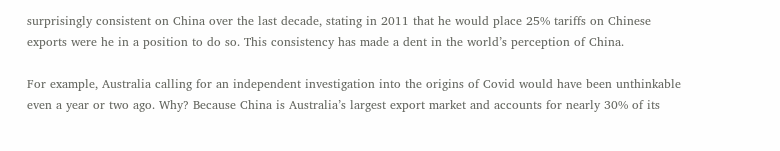surprisingly consistent on China over the last decade, stating in 2011 that he would place 25% tariffs on Chinese exports were he in a position to do so. This consistency has made a dent in the world’s perception of China.

For example, Australia calling for an independent investigation into the origins of Covid would have been unthinkable even a year or two ago. Why? Because China is Australia’s largest export market and accounts for nearly 30% of its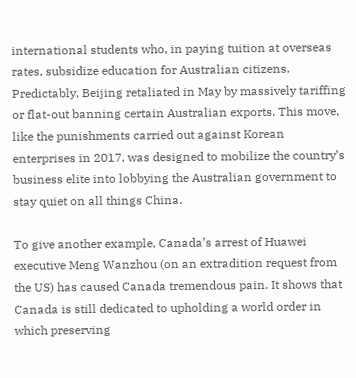international students who, in paying tuition at overseas rates, subsidize education for Australian citizens. Predictably, Beijing retaliated in May by massively tariffing or flat-out banning certain Australian exports. This move, like the punishments carried out against Korean enterprises in 2017, was designed to mobilize the country’s business elite into lobbying the Australian government to stay quiet on all things China.

To give another example, Canada’s arrest of Huawei executive Meng Wanzhou (on an extradition request from the US) has caused Canada tremendous pain. It shows that Canada is still dedicated to upholding a world order in which preserving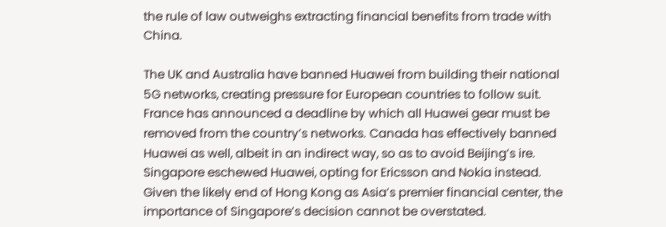the rule of law outweighs extracting financial benefits from trade with China.

The UK and Australia have banned Huawei from building their national 5G networks, creating pressure for European countries to follow suit. France has announced a deadline by which all Huawei gear must be removed from the country’s networks. Canada has effectively banned Huawei as well, albeit in an indirect way, so as to avoid Beijing’s ire. Singapore eschewed Huawei, opting for Ericsson and Nokia instead. Given the likely end of Hong Kong as Asia’s premier financial center, the importance of Singapore’s decision cannot be overstated.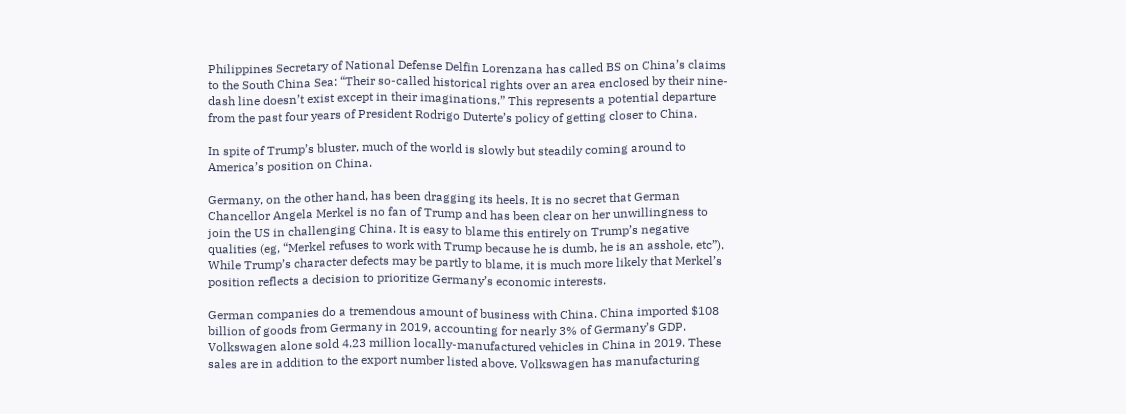Philippines Secretary of National Defense Delfin Lorenzana has called BS on China’s claims to the South China Sea: “Their so-called historical rights over an area enclosed by their nine-dash line doesn’t exist except in their imaginations.” This represents a potential departure from the past four years of President Rodrigo Duterte’s policy of getting closer to China.

In spite of Trump’s bluster, much of the world is slowly but steadily coming around to America’s position on China.

Germany, on the other hand, has been dragging its heels. It is no secret that German Chancellor Angela Merkel is no fan of Trump and has been clear on her unwillingness to join the US in challenging China. It is easy to blame this entirely on Trump’s negative qualities (eg, “Merkel refuses to work with Trump because he is dumb, he is an asshole, etc”). While Trump’s character defects may be partly to blame, it is much more likely that Merkel’s position reflects a decision to prioritize Germany’s economic interests.

German companies do a tremendous amount of business with China. China imported $108 billion of goods from Germany in 2019, accounting for nearly 3% of Germany’s GDP. Volkswagen alone sold 4.23 million locally-manufactured vehicles in China in 2019. These sales are in addition to the export number listed above. Volkswagen has manufacturing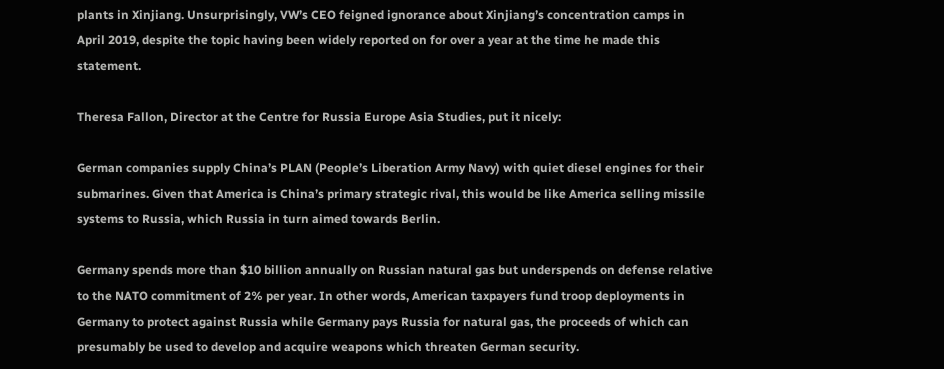plants in Xinjiang. Unsurprisingly, VW’s CEO feigned ignorance about Xinjiang’s concentration camps in April 2019, despite the topic having been widely reported on for over a year at the time he made this statement.

Theresa Fallon, Director at the Centre for Russia Europe Asia Studies, put it nicely:

German companies supply China’s PLAN (People’s Liberation Army Navy) with quiet diesel engines for their submarines. Given that America is China’s primary strategic rival, this would be like America selling missile systems to Russia, which Russia in turn aimed towards Berlin.

Germany spends more than $10 billion annually on Russian natural gas but underspends on defense relative to the NATO commitment of 2% per year. In other words, American taxpayers fund troop deployments in Germany to protect against Russia while Germany pays Russia for natural gas, the proceeds of which can presumably be used to develop and acquire weapons which threaten German security.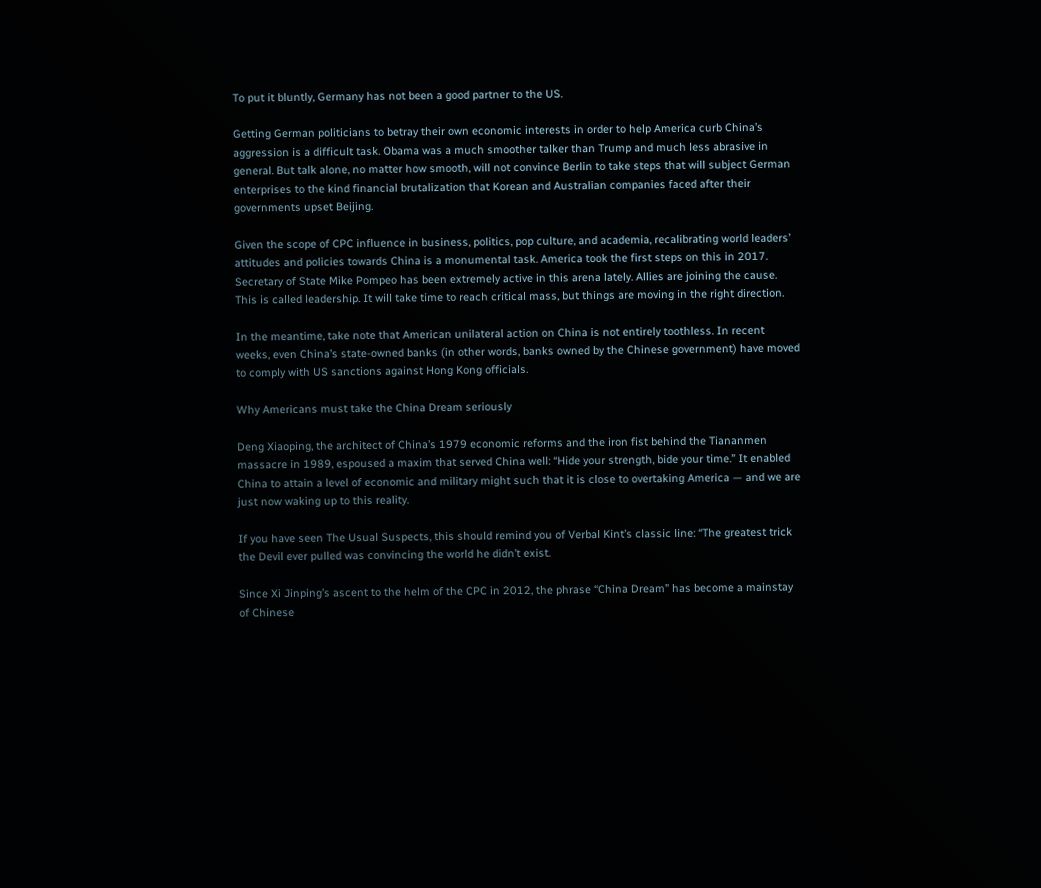To put it bluntly, Germany has not been a good partner to the US.

Getting German politicians to betray their own economic interests in order to help America curb China’s aggression is a difficult task. Obama was a much smoother talker than Trump and much less abrasive in general. But talk alone, no matter how smooth, will not convince Berlin to take steps that will subject German enterprises to the kind financial brutalization that Korean and Australian companies faced after their governments upset Beijing.

Given the scope of CPC influence in business, politics, pop culture, and academia, recalibrating world leaders’ attitudes and policies towards China is a monumental task. America took the first steps on this in 2017. Secretary of State Mike Pompeo has been extremely active in this arena lately. Allies are joining the cause. This is called leadership. It will take time to reach critical mass, but things are moving in the right direction.

In the meantime, take note that American unilateral action on China is not entirely toothless. In recent weeks, even China’s state-owned banks (in other words, banks owned by the Chinese government) have moved to comply with US sanctions against Hong Kong officials.

Why Americans must take the China Dream seriously

Deng Xiaoping, the architect of China’s 1979 economic reforms and the iron fist behind the Tiananmen massacre in 1989, espoused a maxim that served China well: “Hide your strength, bide your time.” It enabled China to attain a level of economic and military might such that it is close to overtaking America — and we are just now waking up to this reality.

If you have seen The Usual Suspects, this should remind you of Verbal Kint’s classic line: “The greatest trick the Devil ever pulled was convincing the world he didn’t exist.

Since Xi Jinping’s ascent to the helm of the CPC in 2012, the phrase “China Dream” has become a mainstay of Chinese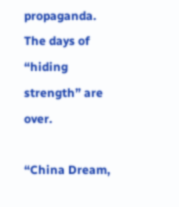propaganda. The days of “hiding strength” are over.

“China Dream,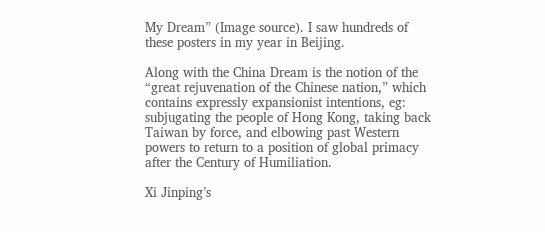My Dream” (Image source). I saw hundreds of these posters in my year in Beijing.

Along with the China Dream is the notion of the “great rejuvenation of the Chinese nation,” which contains expressly expansionist intentions, eg: subjugating the people of Hong Kong, taking back Taiwan by force, and elbowing past Western powers to return to a position of global primacy after the Century of Humiliation.

Xi Jinping’s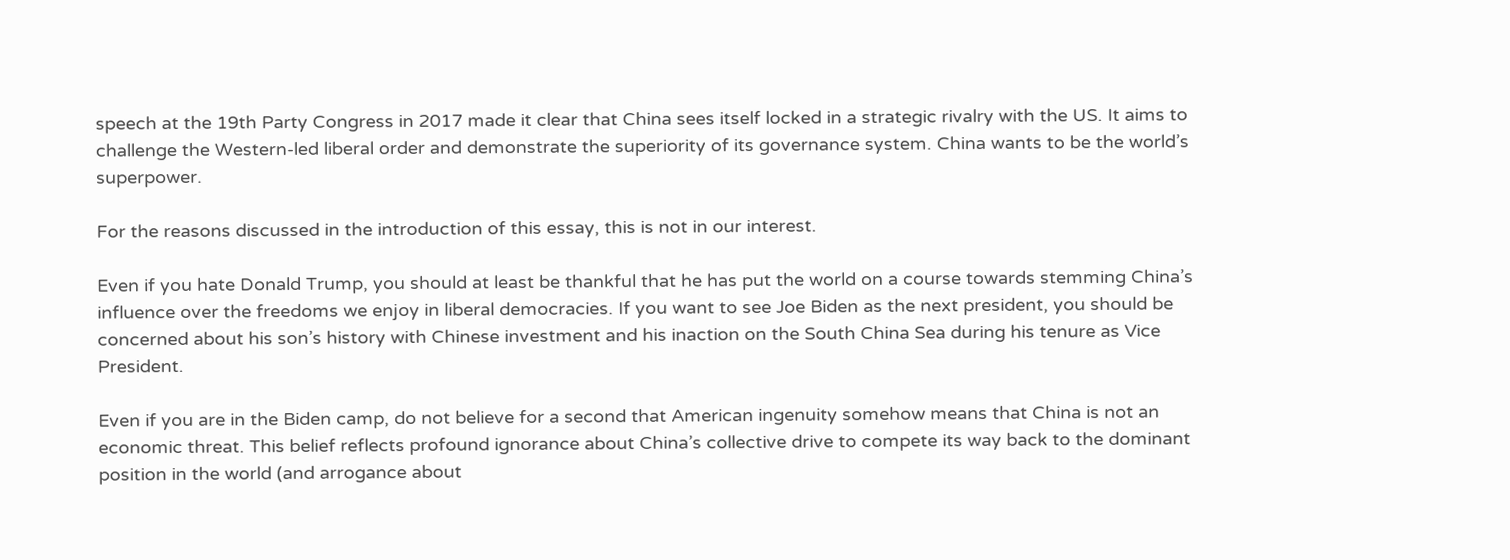speech at the 19th Party Congress in 2017 made it clear that China sees itself locked in a strategic rivalry with the US. It aims to challenge the Western-led liberal order and demonstrate the superiority of its governance system. China wants to be the world’s superpower.

For the reasons discussed in the introduction of this essay, this is not in our interest.

Even if you hate Donald Trump, you should at least be thankful that he has put the world on a course towards stemming China’s influence over the freedoms we enjoy in liberal democracies. If you want to see Joe Biden as the next president, you should be concerned about his son’s history with Chinese investment and his inaction on the South China Sea during his tenure as Vice President.

Even if you are in the Biden camp, do not believe for a second that American ingenuity somehow means that China is not an economic threat. This belief reflects profound ignorance about China’s collective drive to compete its way back to the dominant position in the world (and arrogance about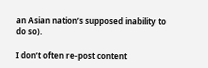an Asian nation’s supposed inability to do so).

I don’t often re-post content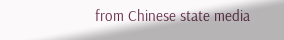from Chinese state media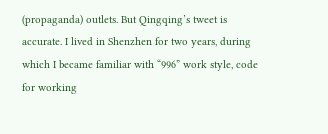(propaganda) outlets. But Qingqing’s tweet is accurate. I lived in Shenzhen for two years, during which I became familiar with “996” work style, code for working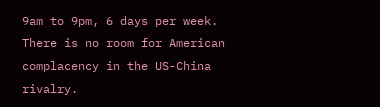9am to 9pm, 6 days per week. There is no room for American complacency in the US-China rivalry.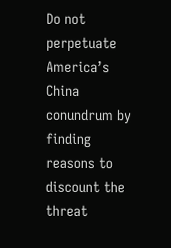Do not perpetuate America’s China conundrum by finding reasons to discount the threat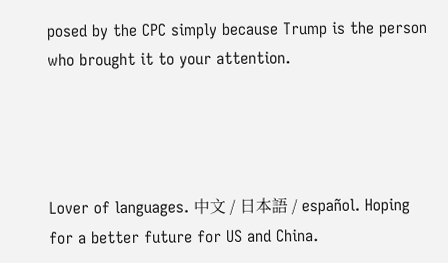posed by the CPC simply because Trump is the person who brought it to your attention.




Lover of languages. 中文 / 日本語 / español. Hoping for a better future for US and China.